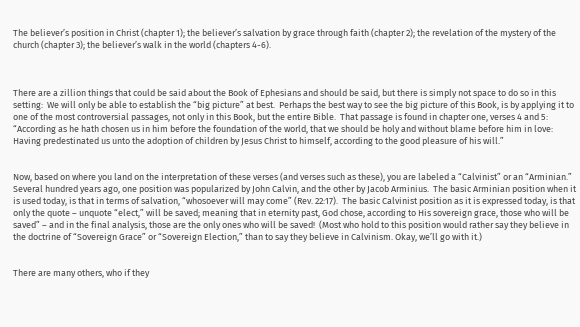The believer’s position in Christ (chapter 1); the believer’s salvation by grace through faith (chapter 2); the revelation of the mystery of the church (chapter 3); the believer’s walk in the world (chapters 4-6).



There are a zillion things that could be said about the Book of Ephesians and should be said, but there is simply not space to do so in this setting:  We will only be able to establish the “big picture” at best.  Perhaps the best way to see the big picture of this Book, is by applying it to one of the most controversial passages, not only in this Book, but the entire Bible.  That passage is found in chapter one, verses 4 and 5:  “According as he hath chosen us in him before the foundation of the world, that we should be holy and without blame before him in love: Having predestinated us unto the adoption of children by Jesus Christ to himself, according to the good pleasure of his will.”


Now, based on where you land on the interpretation of these verses (and verses such as these), you are labeled a “Calvinist” or an “Arminian.”  Several hundred years ago, one position was popularized by John Calvin, and the other by Jacob Arminius.  The basic Arminian position when it is used today, is that in terms of salvation, “whosoever will may come” (Rev. 22:17).  The basic Calvinist position as it is expressed today, is that only the quote – unquote “elect,” will be saved; meaning that in eternity past, God chose, according to His sovereign grace, those who will be saved” – and in the final analysis, those are the only ones who will be saved!  (Most who hold to this position would rather say they believe in the doctrine of “Sovereign Grace” or “Sovereign Election,” than to say they believe in Calvinism. Okay, we’ll go with it.)


There are many others, who if they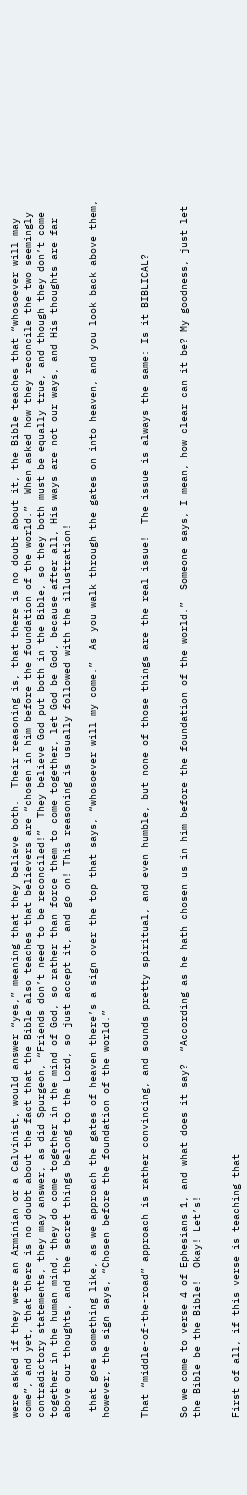were asked if they were an Arminian or a Calvinist, would answer “yes,” meaning that they believe both.  Their reasoning is, that there is no doubt about it, the Bible teaches that “whosoever will may come”, and yet, that there is no doubt about the fact that the Bible also teaches that believers are “chosen in him before the foundation of the world.”  When asked how they reconcile the two seemingly contradictory statements, they may answer, as did Spurgeon, “Friends don’t need to be reconciled!”  They believe God put both in the Bible, so they both must be equally true, and though they don’t come together in the human mind, they do come together in the mind of God, so rather than force them to come together, let God be God, because after all, His ways are not our ways, and His thoughts are far above our thoughts, and the secret things belong to the Lord, so just accept it, and go on! This reasoning is usually followed with the illustration!

 that goes something like, as we approach the gates of heaven there’s a sign over the top that says, “whosoever will my come.”  As you walk through the gates on into heaven, and you look back above them, however, the sign says, “Chosen before the foundation of the world.”


That “middle-of-the-road” approach is rather convincing, and sounds pretty spiritual, and even humble, but none of those things are the real issue!  The issue is always the same: Is it BIBLICAL?


So we come to verse 4 of Ephesians 1, and what does it say?  “According as he hath chosen us in him before the foundation of the world.”  Someone says, I mean, how clear can it be? My goodness, just let the Bible be the Bible!  Okay! Let’s!


First of all, if this verse is teaching that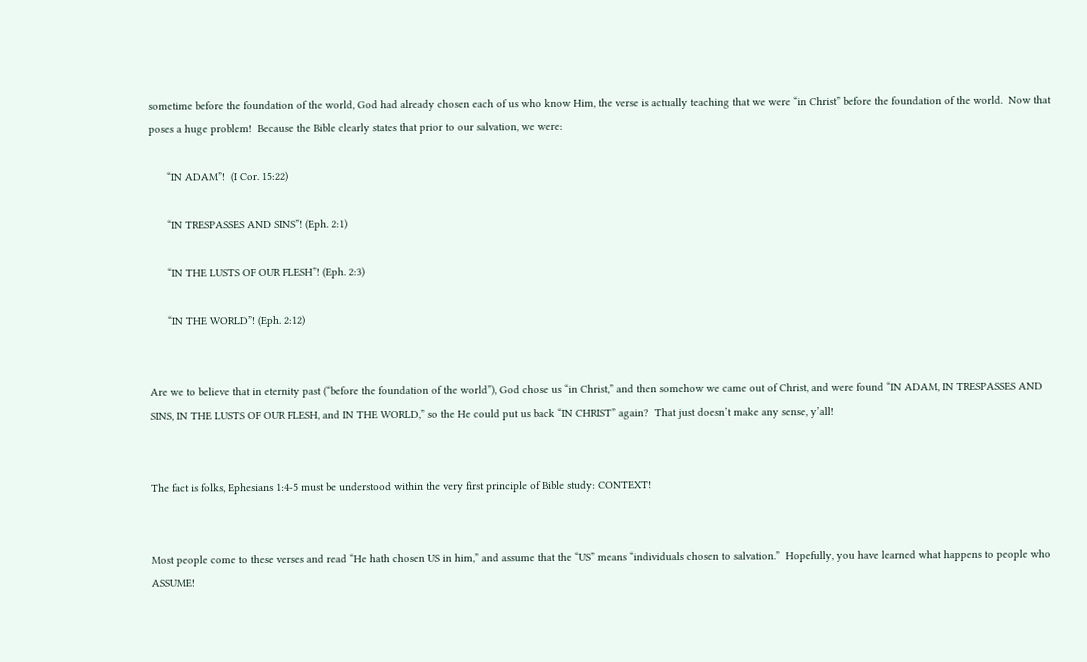sometime before the foundation of the world, God had already chosen each of us who know Him, the verse is actually teaching that we were “in Christ” before the foundation of the world.  Now that poses a huge problem!  Because the Bible clearly states that prior to our salvation, we were:

      “IN ADAM”!  (I Cor. 15:22)

      “IN TRESPASSES AND SINS”! (Eph. 2:1)

      “IN THE LUSTS OF OUR FLESH”! (Eph. 2:3)

      “IN THE WORLD”! (Eph. 2:12)


Are we to believe that in eternity past (“before the foundation of the world”), God chose us “in Christ,” and then somehow we came out of Christ, and were found “IN ADAM, IN TRESPASSES AND SINS, IN THE LUSTS OF OUR FLESH, and IN THE WORLD,” so the He could put us back “IN CHRIST” again?  That just doesn’t make any sense, y’all!


The fact is folks, Ephesians 1:4-5 must be understood within the very first principle of Bible study: CONTEXT!


Most people come to these verses and read “He hath chosen US in him,” and assume that the “US” means “individuals chosen to salvation.”  Hopefully, you have learned what happens to people who ASSUME!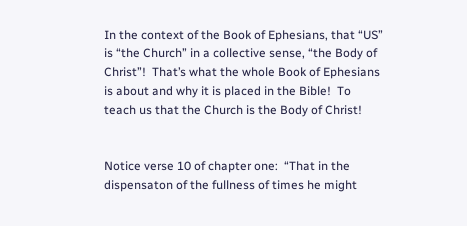In the context of the Book of Ephesians, that “US” is “the Church” in a collective sense, “the Body of Christ”!  That’s what the whole Book of Ephesians is about and why it is placed in the Bible!  To teach us that the Church is the Body of Christ!


Notice verse 10 of chapter one:  “That in the dispensaton of the fullness of times he might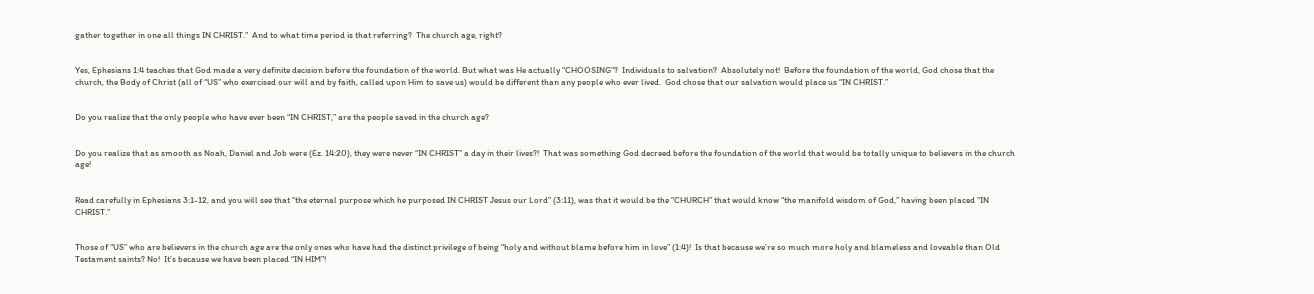gather together in one all things IN CHRIST.”  And to what time period is that referring?  The church age, right?


Yes, Ephesians 1:4 teaches that God made a very definite decision before the foundation of the world. But what was He actually “CHOOSING”?  Individuals to salvation?  Absolutely not!  Before the foundation of the world, God chose that the church, the Body of Christ (all of “US” who exercised our will and by faith, called upon Him to save us) would be different than any people who ever lived.  God chose that our salvation would place us “IN CHRIST.”


Do you realize that the only people who have ever been “IN CHRIST,” are the people saved in the church age?


Do you realize that as smooth as Noah, Daniel and Job were (Ez. 14:20), they were never “IN CHRIST” a day in their lives?!  That was something God decreed before the foundation of the world that would be totally unique to believers in the church age!


Read carefully in Ephesians 3:1-12, and you will see that “the eternal purpose which he purposed IN CHRIST Jesus our Lord” (3:11), was that it would be the “CHURCH” that would know “the manifold wisdom of God,” having been placed “IN CHRIST.”


Those of “US” who are believers in the church age are the only ones who have had the distinct privilege of being “holy and without blame before him in love” (1:4)!  Is that because we’re so much more holy and blameless and loveable than Old Testament saints? No!  It’s because we have been placed “IN HIM”!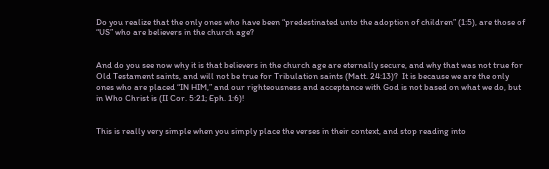Do you realize that the only ones who have been “predestinated unto the adoption of children” (1:5), are those of “US” who are believers in the church age?


And do you see now why it is that believers in the church age are eternally secure, and why that was not true for Old Testament saints, and will not be true for Tribulation saints (Matt. 24:13)?  It is because we are the only ones who are placed “IN HIM,” and our righteousness and acceptance with God is not based on what we do, but in Who Christ is (II Cor. 5:21; Eph. 1:6)!


This is really very simple when you simply place the verses in their context, and stop reading into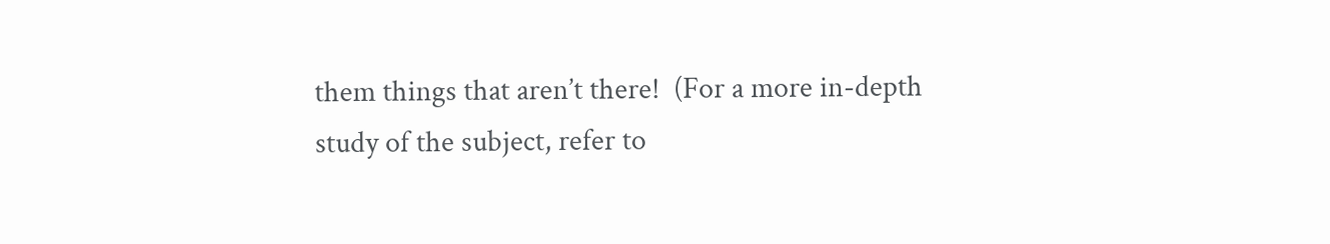them things that aren’t there!  (For a more in-depth study of the subject, refer to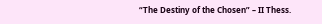“The Destiny of the Chosen” – II Thess.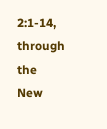2:1-14, through the New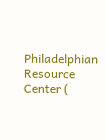Philadelphian Resource Center (